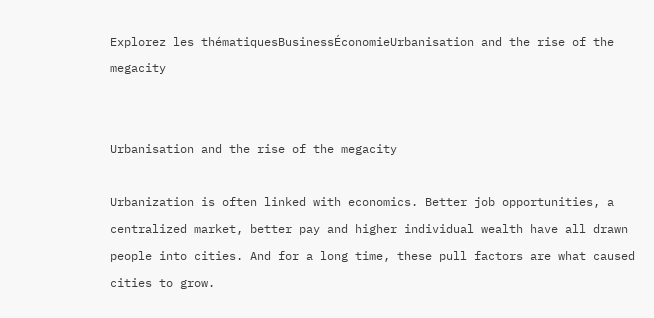Explorez les thématiquesBusinessÉconomieUrbanisation and the rise of the megacity


Urbanisation and the rise of the megacity

Urbanization is often linked with economics. Better job opportunities, a centralized market, better pay and higher individual wealth have all drawn people into cities. And for a long time, these pull factors are what caused cities to grow.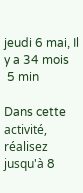jeudi 6 mai, Il y a 34 mois
 5 min

Dans cette
activité, réalisez
jusqu'à 8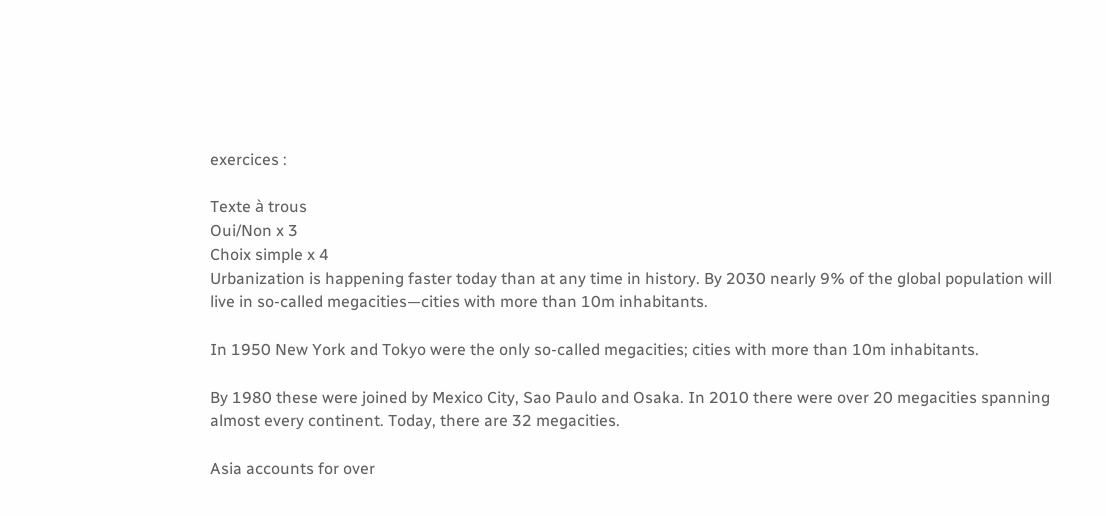exercices :

Texte à trous
Oui/Non x 3
Choix simple x 4
Urbanization is happening faster today than at any time in history. By 2030 nearly 9% of the global population will live in so-called megacities—cities with more than 10m inhabitants.

In 1950 New York and Tokyo were the only so-called megacities; cities with more than 10m inhabitants.

By 1980 these were joined by Mexico City, Sao Paulo and Osaka. In 2010 there were over 20 megacities spanning almost every continent. Today, there are 32 megacities.

Asia accounts for over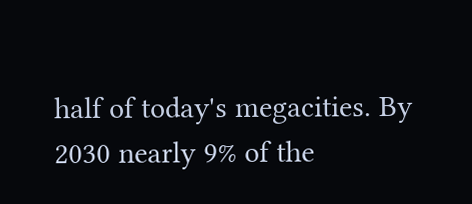half of today's megacities. By 2030 nearly 9% of the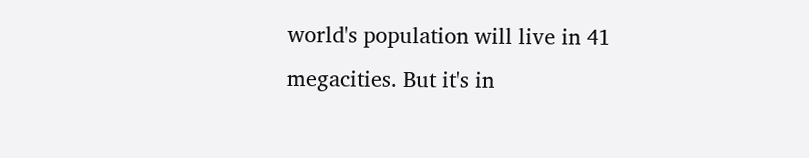world's population will live in 41 megacities. But it's in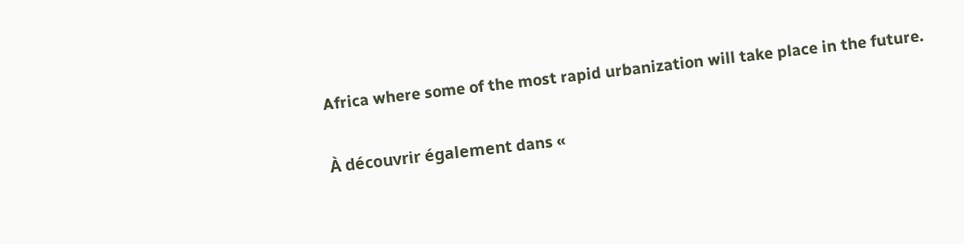Africa where some of the most rapid urbanization will take place in the future.

À découvrir également dans «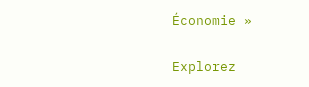Économie »

Explorez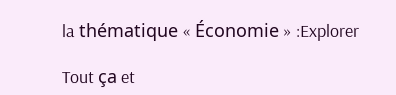la thématique « Économie » :Explorer

Tout ça et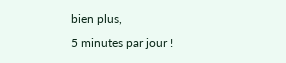bien plus,
5 minutes par jour !